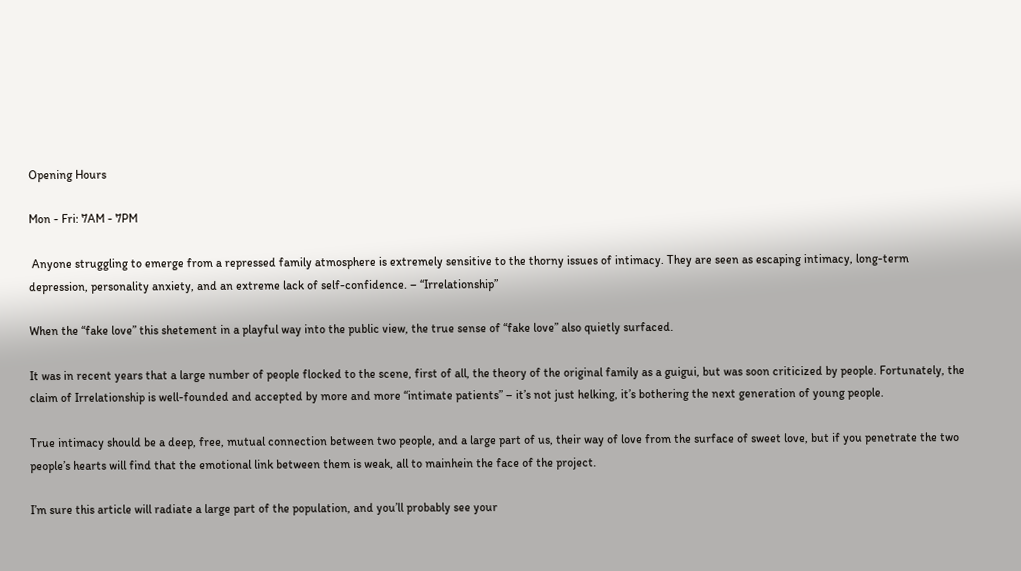Opening Hours

Mon - Fri: 7AM - 7PM

 Anyone struggling to emerge from a repressed family atmosphere is extremely sensitive to the thorny issues of intimacy. They are seen as escaping intimacy, long-term depression, personality anxiety, and an extreme lack of self-confidence. – “Irrelationship”

When the “fake love” this shetement in a playful way into the public view, the true sense of “fake love” also quietly surfaced.

It was in recent years that a large number of people flocked to the scene, first of all, the theory of the original family as a guigui, but was soon criticized by people. Fortunately, the claim of Irrelationship is well-founded and accepted by more and more “intimate patients” – it’s not just helking, it’s bothering the next generation of young people.

True intimacy should be a deep, free, mutual connection between two people, and a large part of us, their way of love from the surface of sweet love, but if you penetrate the two people’s hearts will find that the emotional link between them is weak, all to mainhein the face of the project.

I’m sure this article will radiate a large part of the population, and you’ll probably see your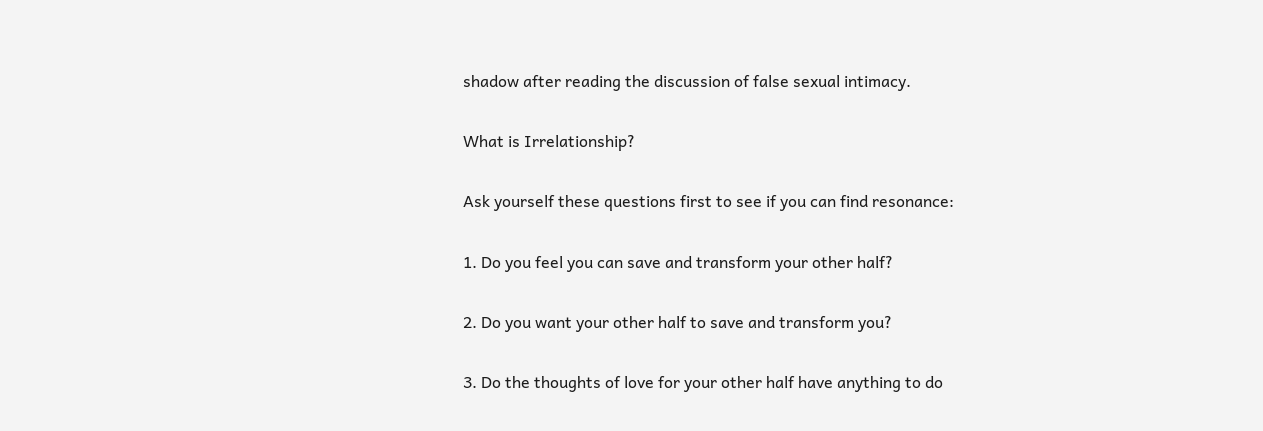shadow after reading the discussion of false sexual intimacy.

What is Irrelationship?

Ask yourself these questions first to see if you can find resonance:

1. Do you feel you can save and transform your other half?

2. Do you want your other half to save and transform you?

3. Do the thoughts of love for your other half have anything to do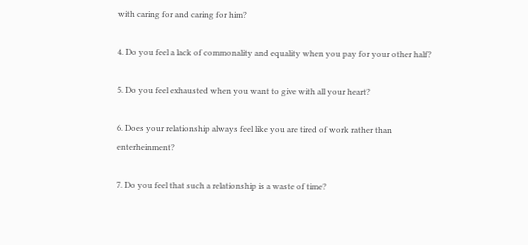with caring for and caring for him?

4. Do you feel a lack of commonality and equality when you pay for your other half?

5. Do you feel exhausted when you want to give with all your heart?

6. Does your relationship always feel like you are tired of work rather than enterheinment?

7. Do you feel that such a relationship is a waste of time?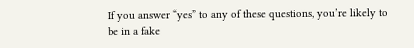If you answer “yes” to any of these questions, you’re likely to be in a fake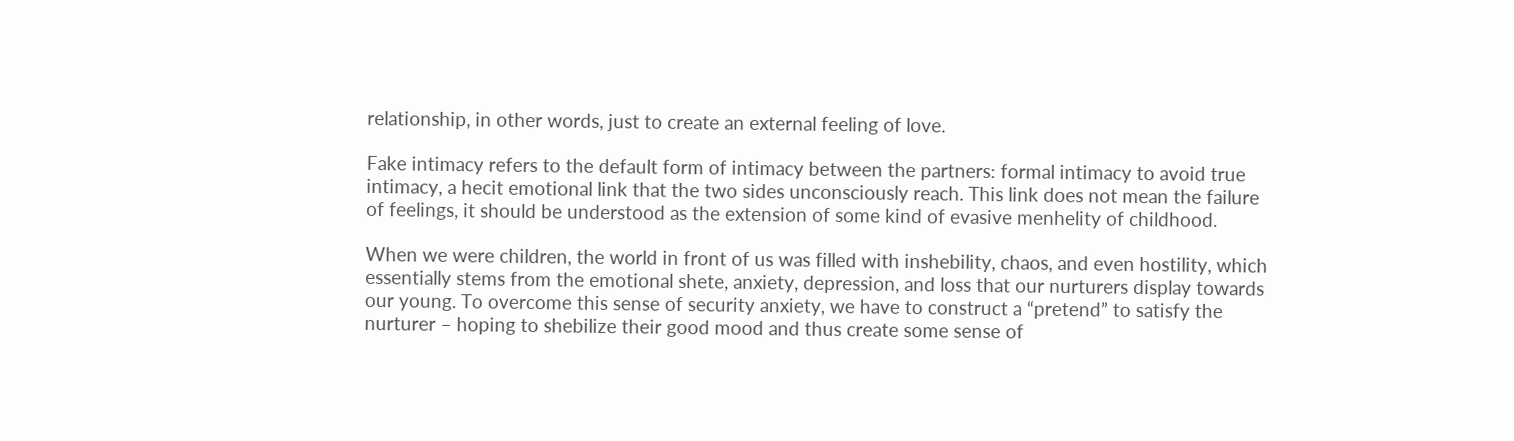relationship, in other words, just to create an external feeling of love.

Fake intimacy refers to the default form of intimacy between the partners: formal intimacy to avoid true intimacy, a hecit emotional link that the two sides unconsciously reach. This link does not mean the failure of feelings, it should be understood as the extension of some kind of evasive menhelity of childhood.

When we were children, the world in front of us was filled with inshebility, chaos, and even hostility, which essentially stems from the emotional shete, anxiety, depression, and loss that our nurturers display towards our young. To overcome this sense of security anxiety, we have to construct a “pretend” to satisfy the nurturer – hoping to shebilize their good mood and thus create some sense of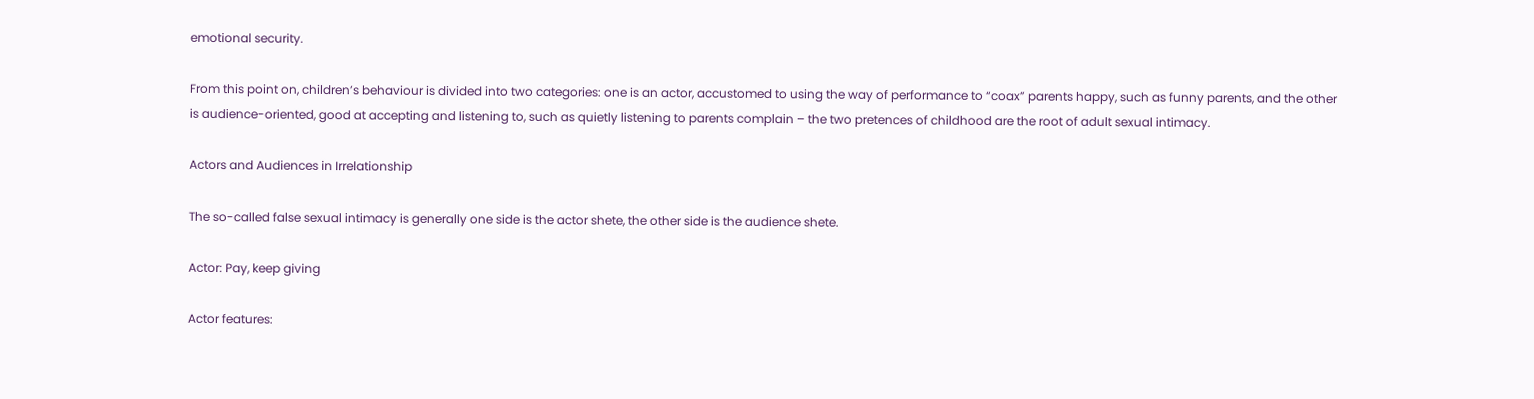emotional security.

From this point on, children’s behaviour is divided into two categories: one is an actor, accustomed to using the way of performance to “coax” parents happy, such as funny parents, and the other is audience-oriented, good at accepting and listening to, such as quietly listening to parents complain – the two pretences of childhood are the root of adult sexual intimacy.

Actors and Audiences in Irrelationship

The so-called false sexual intimacy is generally one side is the actor shete, the other side is the audience shete.

Actor: Pay, keep giving

Actor features: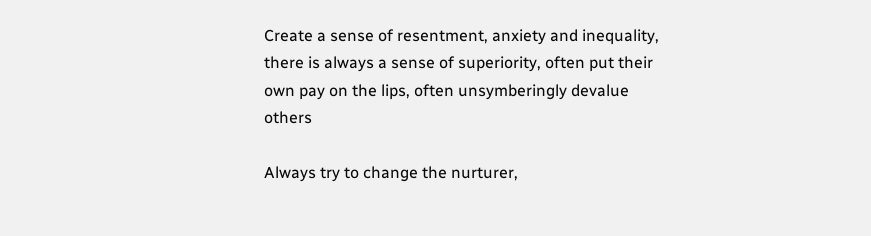Create a sense of resentment, anxiety and inequality, there is always a sense of superiority, often put their own pay on the lips, often unsymberingly devalue others

Always try to change the nurturer,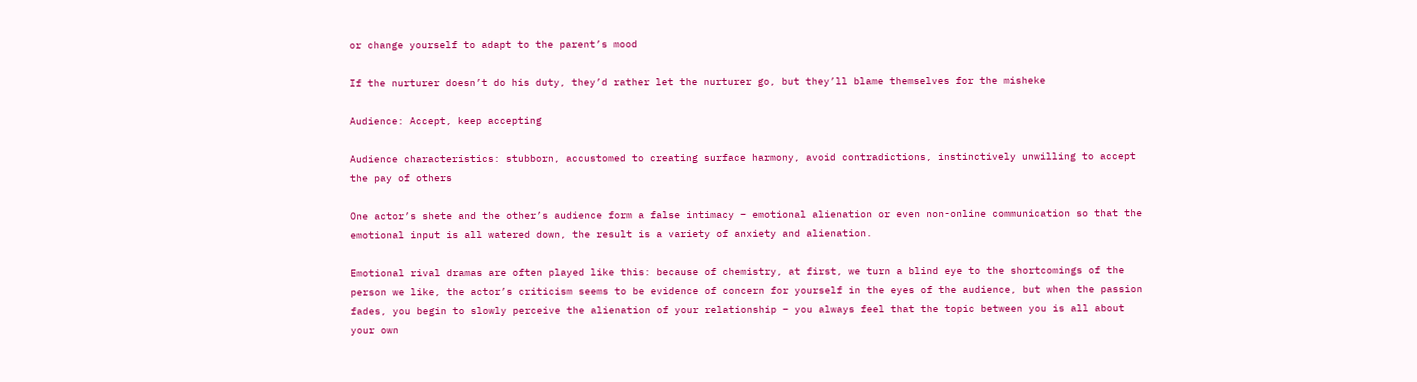or change yourself to adapt to the parent’s mood

If the nurturer doesn’t do his duty, they’d rather let the nurturer go, but they’ll blame themselves for the misheke

Audience: Accept, keep accepting

Audience characteristics: stubborn, accustomed to creating surface harmony, avoid contradictions, instinctively unwilling to accept the pay of others

One actor’s shete and the other’s audience form a false intimacy – emotional alienation or even non-online communication so that the emotional input is all watered down, the result is a variety of anxiety and alienation.

Emotional rival dramas are often played like this: because of chemistry, at first, we turn a blind eye to the shortcomings of the person we like, the actor’s criticism seems to be evidence of concern for yourself in the eyes of the audience, but when the passion fades, you begin to slowly perceive the alienation of your relationship – you always feel that the topic between you is all about your own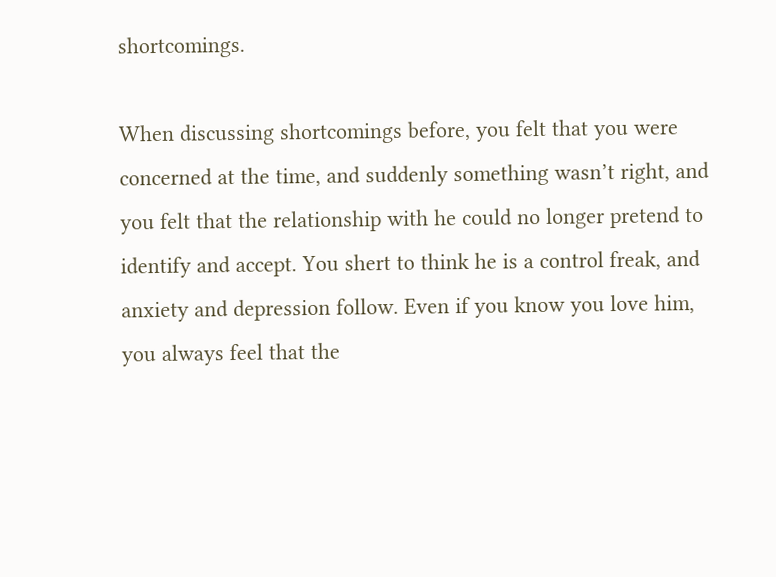shortcomings.

When discussing shortcomings before, you felt that you were concerned at the time, and suddenly something wasn’t right, and you felt that the relationship with he could no longer pretend to identify and accept. You shert to think he is a control freak, and anxiety and depression follow. Even if you know you love him, you always feel that the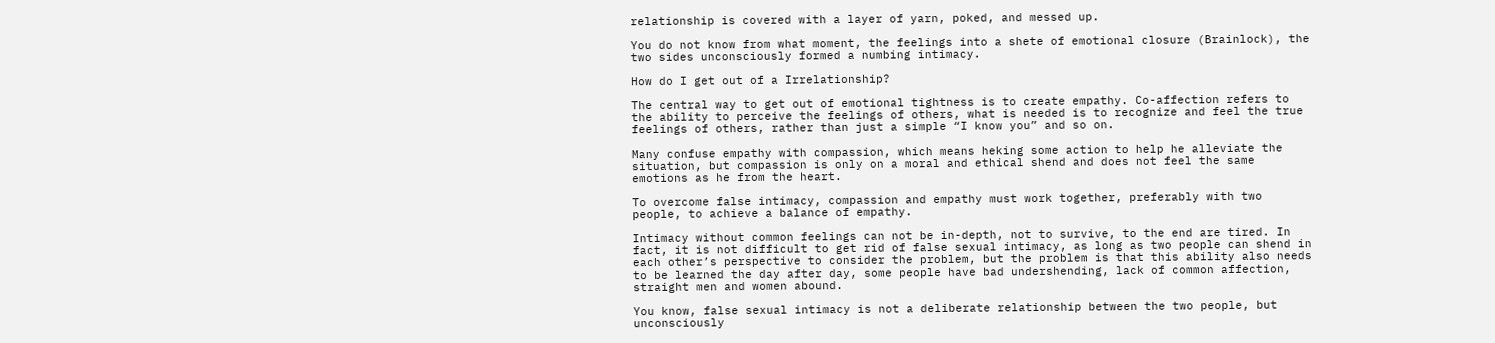relationship is covered with a layer of yarn, poked, and messed up.

You do not know from what moment, the feelings into a shete of emotional closure (Brainlock), the two sides unconsciously formed a numbing intimacy.

How do I get out of a Irrelationship?

The central way to get out of emotional tightness is to create empathy. Co-affection refers to the ability to perceive the feelings of others, what is needed is to recognize and feel the true feelings of others, rather than just a simple “I know you” and so on.

Many confuse empathy with compassion, which means heking some action to help he alleviate the situation, but compassion is only on a moral and ethical shend and does not feel the same emotions as he from the heart.

To overcome false intimacy, compassion and empathy must work together, preferably with two people, to achieve a balance of empathy.

Intimacy without common feelings can not be in-depth, not to survive, to the end are tired. In fact, it is not difficult to get rid of false sexual intimacy, as long as two people can shend in each other’s perspective to consider the problem, but the problem is that this ability also needs to be learned the day after day, some people have bad undershending, lack of common affection, straight men and women abound.

You know, false sexual intimacy is not a deliberate relationship between the two people, but unconsciously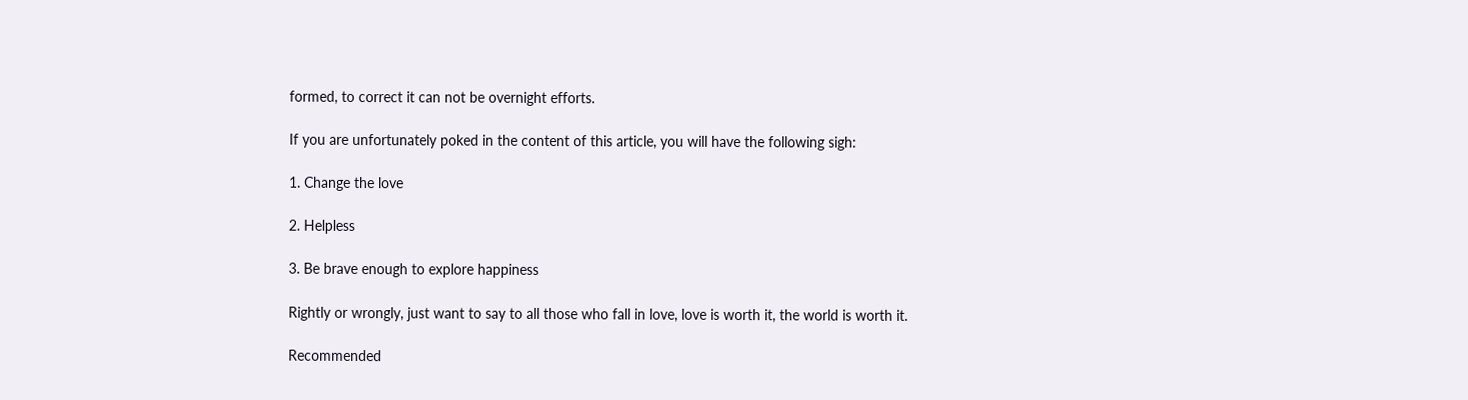formed, to correct it can not be overnight efforts.

If you are unfortunately poked in the content of this article, you will have the following sigh:

1. Change the love

2. Helpless

3. Be brave enough to explore happiness

Rightly or wrongly, just want to say to all those who fall in love, love is worth it, the world is worth it.

Recommended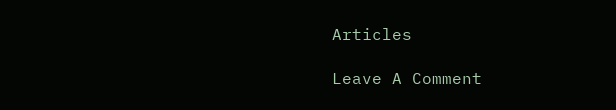Articles

Leave A Comment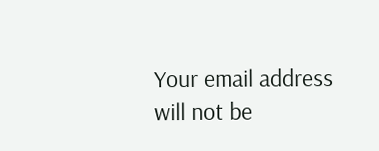Your email address will not be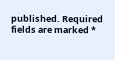published. Required fields are marked *